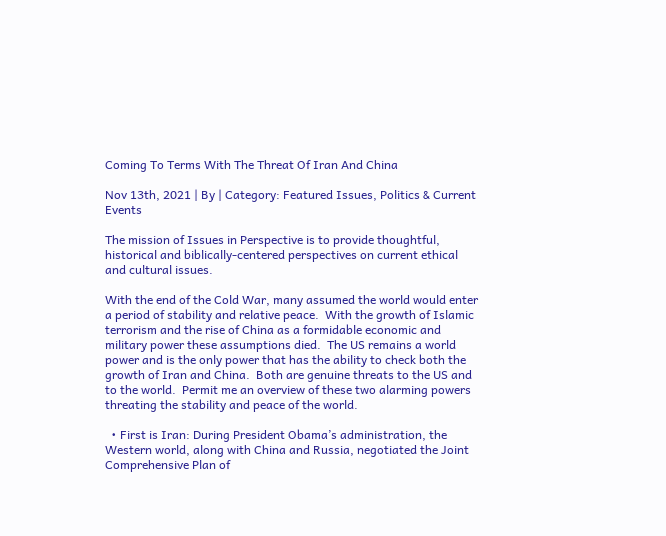Coming To Terms With The Threat Of Iran And China

Nov 13th, 2021 | By | Category: Featured Issues, Politics & Current Events

The mission of Issues in Perspective is to provide thoughtful, historical and biblically-centered perspectives on current ethical and cultural issues.

With the end of the Cold War, many assumed the world would enter a period of stability and relative peace.  With the growth of Islamic terrorism and the rise of China as a formidable economic and military power these assumptions died.  The US remains a world power and is the only power that has the ability to check both the growth of Iran and China.  Both are genuine threats to the US and to the world.  Permit me an overview of these two alarming powers threating the stability and peace of the world.

  • First is Iran: During President Obama’s administration, the Western world, along with China and Russia, negotiated the Joint Comprehensive Plan of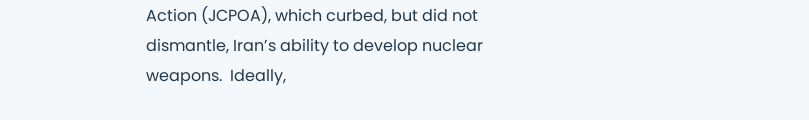Action (JCPOA), which curbed, but did not dismantle, Iran’s ability to develop nuclear weapons.  Ideally,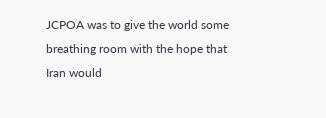JCPOA was to give the world some breathing room with the hope that Iran would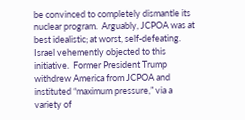be convinced to completely dismantle its nuclear program.  Arguably, JCPOA was at best idealistic; at worst, self-defeating.  Israel vehemently objected to this initiative.  Former President Trump withdrew America from JCPOA and instituted “maximum pressure,” via a variety of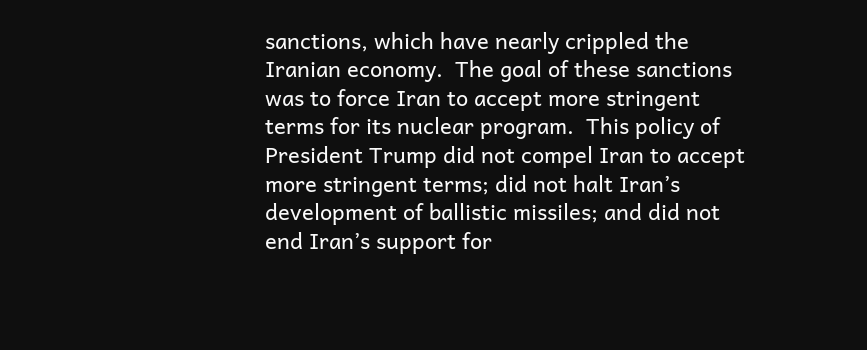sanctions, which have nearly crippled the Iranian economy.  The goal of these sanctions was to force Iran to accept more stringent terms for its nuclear program.  This policy of President Trump did not compel Iran to accept more stringent terms; did not halt Iran’s development of ballistic missiles; and did not end Iran’s support for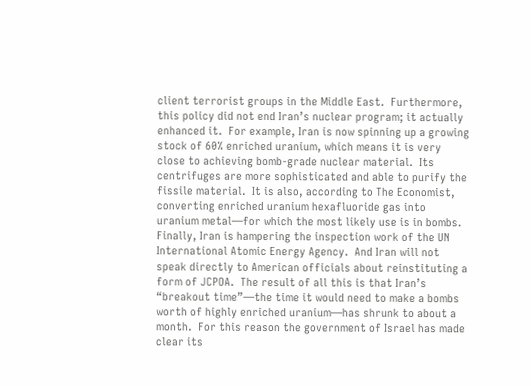client terrorist groups in the Middle East.  Furthermore, this policy did not end Iran’s nuclear program; it actually enhanced it.  For example, Iran is now spinning up a growing stock of 60% enriched uranium, which means it is very close to achieving bomb-grade nuclear material.  Its centrifuges are more sophisticated and able to purify the fissile material.  It is also, according to The Economist, converting enriched uranium hexafluoride gas into uranium metal—for which the most likely use is in bombs.  Finally, Iran is hampering the inspection work of the UN International Atomic Energy Agency.  And Iran will not speak directly to American officials about reinstituting a form of JCPOA.  The result of all this is that Iran’s “breakout time”—the time it would need to make a bombs worth of highly enriched uranium—has shrunk to about a month.  For this reason the government of Israel has made clear its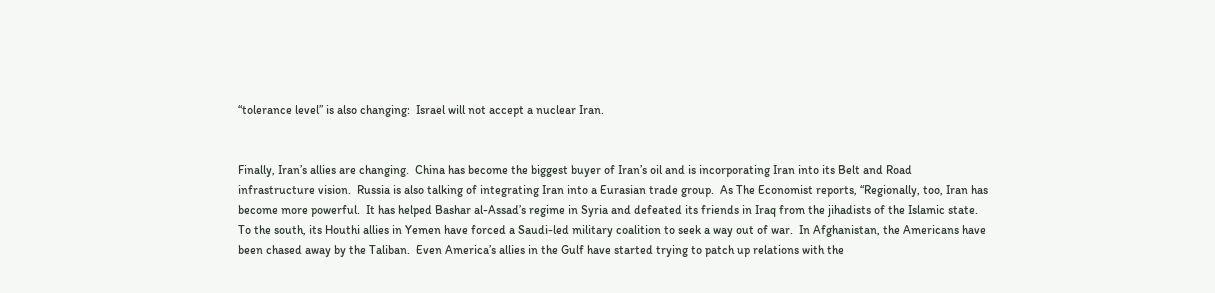“tolerance level” is also changing:  Israel will not accept a nuclear Iran.


Finally, Iran’s allies are changing.  China has become the biggest buyer of Iran’s oil and is incorporating Iran into its Belt and Road infrastructure vision.  Russia is also talking of integrating Iran into a Eurasian trade group.  As The Economist reports, “Regionally, too, Iran has become more powerful.  It has helped Bashar al-Assad’s regime in Syria and defeated its friends in Iraq from the jihadists of the Islamic state.  To the south, its Houthi allies in Yemen have forced a Saudi-led military coalition to seek a way out of war.  In Afghanistan, the Americans have been chased away by the Taliban.  Even America’s allies in the Gulf have started trying to patch up relations with the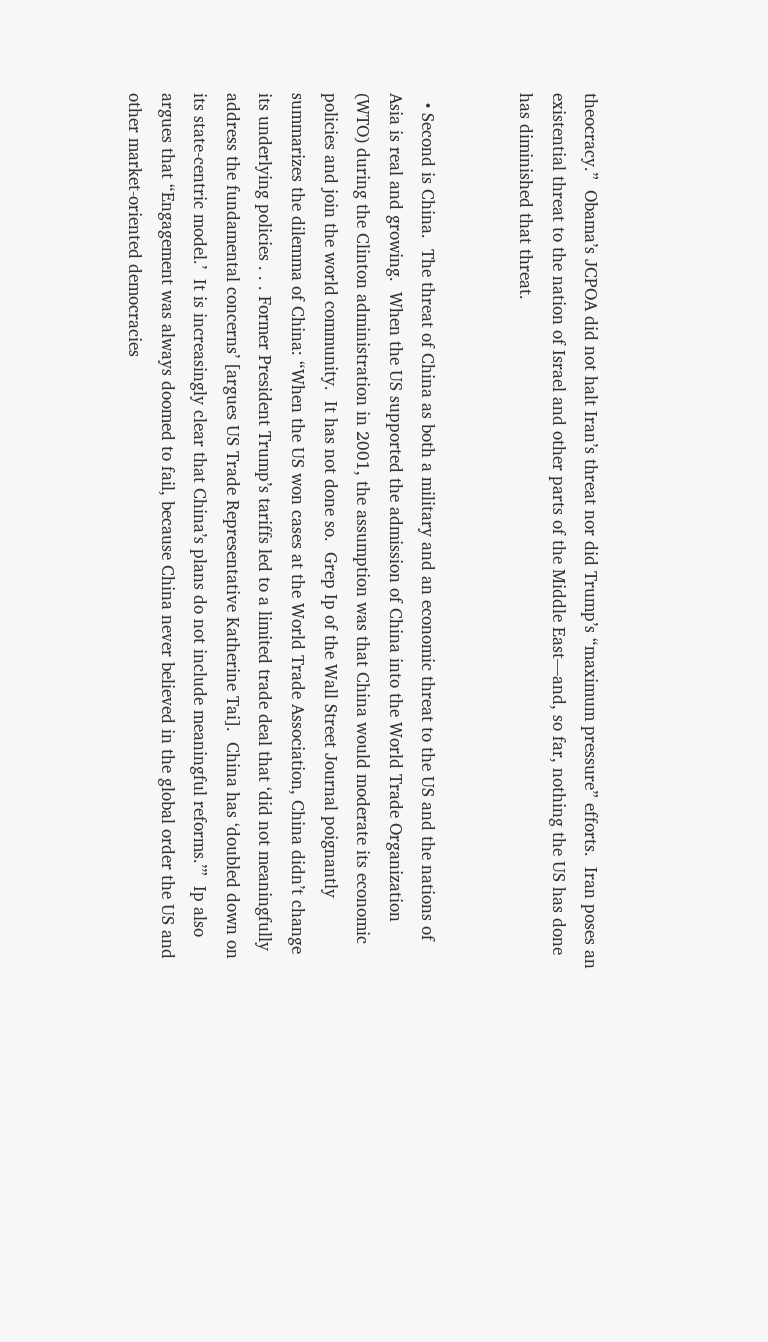theocracy.”  Obama’s JCPOA did not halt Iran’s threat nor did Trump’s “maximum pressure” efforts.  Iran poses an existential threat to the nation of Israel and other parts of the Middle East—and, so far, nothing the US has done has diminished that threat.


  • Second is China.  The threat of China as both a military and an economic threat to the US and the nations of Asia is real and growing.  When the US supported the admission of China into the World Trade Organization (WTO) during the Clinton administration in 2001, the assumption was that China would moderate its economic policies and join the world community.  It has not done so.  Grep Ip of the Wall Street Journal poignantly summarizes the dilemma of China: “When the US won cases at the World Trade Association, China didn’t change its underlying policies . . . Former President Trump’s tariffs led to a limited trade deal that ‘did not meaningfully address the fundamental concerns’ [argues US Trade Representative Katherine Tai].  China has ‘doubled down on its state-centric model.’  It is increasingly clear that China’s plans do not include meaningful reforms.’”  Ip also argues that “Engagement was always doomed to fail, because China never believed in the global order the US and other market-oriented democracies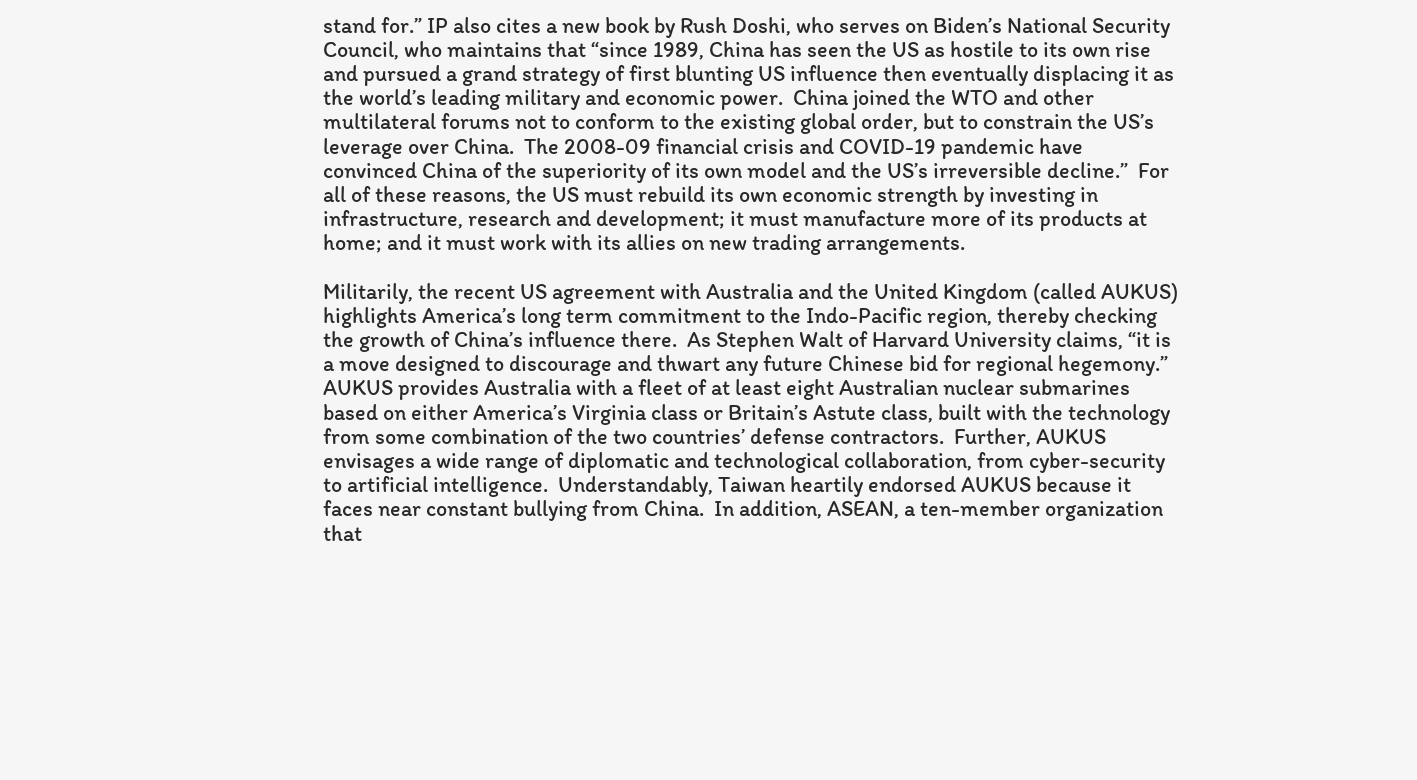stand for.” IP also cites a new book by Rush Doshi, who serves on Biden’s National Security Council, who maintains that “since 1989, China has seen the US as hostile to its own rise and pursued a grand strategy of first blunting US influence then eventually displacing it as the world’s leading military and economic power.  China joined the WTO and other multilateral forums not to conform to the existing global order, but to constrain the US’s leverage over China.  The 2008-09 financial crisis and COVID-19 pandemic have convinced China of the superiority of its own model and the US’s irreversible decline.”  For all of these reasons, the US must rebuild its own economic strength by investing in infrastructure, research and development; it must manufacture more of its products at home; and it must work with its allies on new trading arrangements.

Militarily, the recent US agreement with Australia and the United Kingdom (called AUKUS) highlights America’s long term commitment to the Indo-Pacific region, thereby checking the growth of China’s influence there.  As Stephen Walt of Harvard University claims, “it is a move designed to discourage and thwart any future Chinese bid for regional hegemony.”  AUKUS provides Australia with a fleet of at least eight Australian nuclear submarines based on either America’s Virginia class or Britain’s Astute class, built with the technology from some combination of the two countries’ defense contractors.  Further, AUKUS envisages a wide range of diplomatic and technological collaboration, from cyber-security to artificial intelligence.  Understandably, Taiwan heartily endorsed AUKUS because it faces near constant bullying from China.  In addition, ASEAN, a ten-member organization that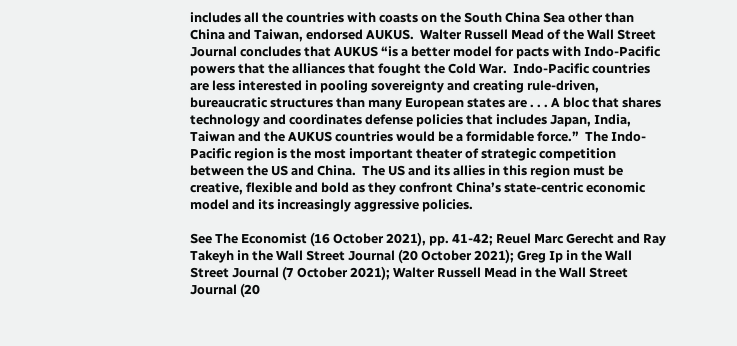includes all the countries with coasts on the South China Sea other than China and Taiwan, endorsed AUKUS.  Walter Russell Mead of the Wall Street Journal concludes that AUKUS “is a better model for pacts with Indo-Pacific powers that the alliances that fought the Cold War.  Indo-Pacific countries are less interested in pooling sovereignty and creating rule-driven, bureaucratic structures than many European states are . . . A bloc that shares technology and coordinates defense policies that includes Japan, India, Taiwan and the AUKUS countries would be a formidable force.”  The Indo-Pacific region is the most important theater of strategic competition between the US and China.  The US and its allies in this region must be creative, flexible and bold as they confront China’s state-centric economic model and its increasingly aggressive policies.

See The Economist (16 October 2021), pp. 41-42; Reuel Marc Gerecht and Ray Takeyh in the Wall Street Journal (20 October 2021); Greg Ip in the Wall Street Journal (7 October 2021); Walter Russell Mead in the Wall Street Journal (20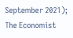September 2021); The Economist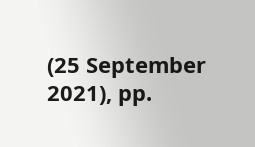(25 September 2021), pp.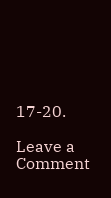17-20.

Leave a Comment